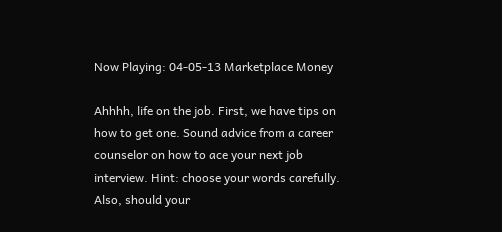Now Playing: 04-05-13 Marketplace Money

Ahhhh, life on the job. First, we have tips on how to get one. Sound advice from a career counselor on how to ace your next job interview. Hint: choose your words carefully. Also, should your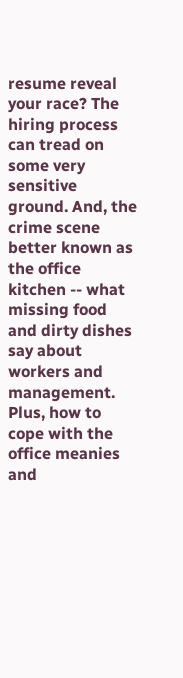resume reveal your race? The hiring process can tread on some very sensitive ground. And, the crime scene better known as the office kitchen -- what missing food and dirty dishes say about workers and management. Plus, how to cope with the office meanies and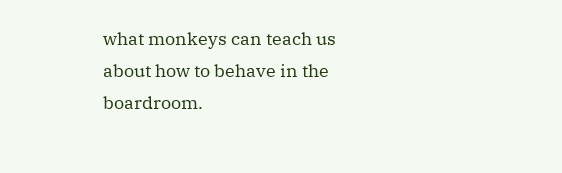what monkeys can teach us about how to behave in the boardroom.